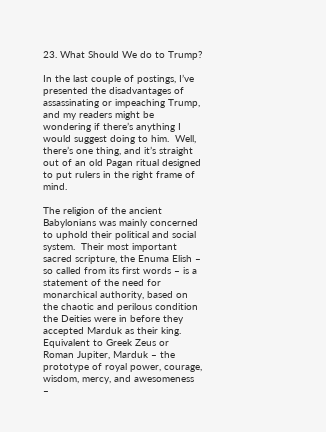23. What Should We do to Trump?

In the last couple of postings, I’ve presented the disadvantages of assassinating or impeaching Trump, and my readers might be wondering if there’s anything I would suggest doing to him.  Well, there’s one thing, and it’s straight out of an old Pagan ritual designed to put rulers in the right frame of mind.

The religion of the ancient Babylonians was mainly concerned to uphold their political and social system.  Their most important sacred scripture, the Enuma Elish – so called from its first words – is a statement of the need for monarchical authority, based on the chaotic and perilous condition the Deities were in before they accepted Marduk as their king.  Equivalent to Greek Zeus or Roman Jupiter, Marduk – the prototype of royal power, courage, wisdom, mercy, and awesomeness –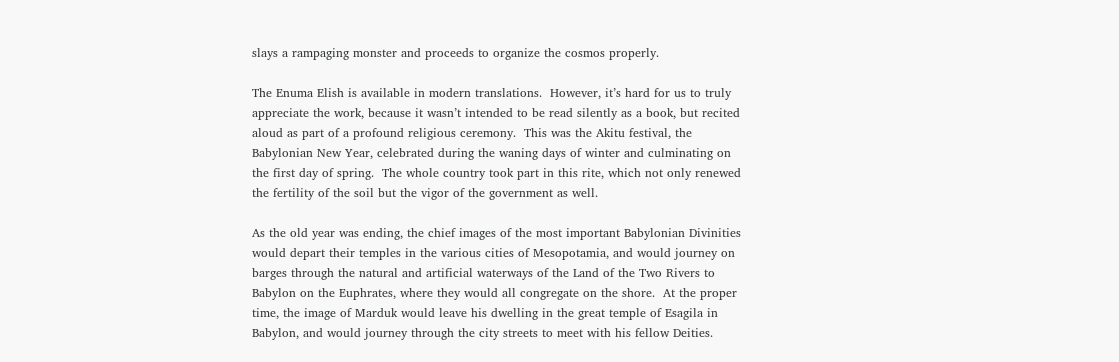slays a rampaging monster and proceeds to organize the cosmos properly.

The Enuma Elish is available in modern translations.  However, it’s hard for us to truly appreciate the work, because it wasn’t intended to be read silently as a book, but recited aloud as part of a profound religious ceremony.  This was the Akitu festival, the Babylonian New Year, celebrated during the waning days of winter and culminating on the first day of spring.  The whole country took part in this rite, which not only renewed the fertility of the soil but the vigor of the government as well.

As the old year was ending, the chief images of the most important Babylonian Divinities would depart their temples in the various cities of Mesopotamia, and would journey on barges through the natural and artificial waterways of the Land of the Two Rivers to Babylon on the Euphrates, where they would all congregate on the shore.  At the proper time, the image of Marduk would leave his dwelling in the great temple of Esagila in Babylon, and would journey through the city streets to meet with his fellow Deities.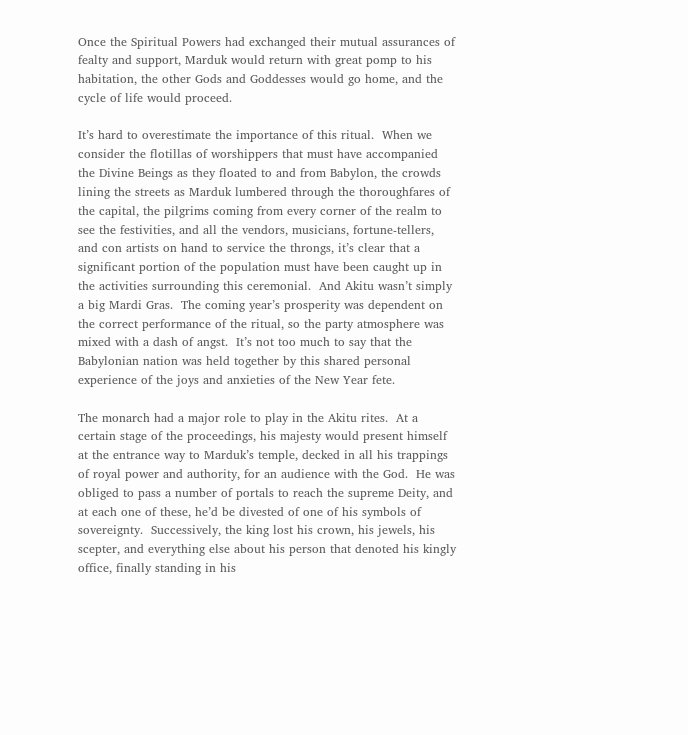Once the Spiritual Powers had exchanged their mutual assurances of fealty and support, Marduk would return with great pomp to his habitation, the other Gods and Goddesses would go home, and the cycle of life would proceed.

It’s hard to overestimate the importance of this ritual.  When we consider the flotillas of worshippers that must have accompanied the Divine Beings as they floated to and from Babylon, the crowds lining the streets as Marduk lumbered through the thoroughfares of the capital, the pilgrims coming from every corner of the realm to see the festivities, and all the vendors, musicians, fortune-tellers, and con artists on hand to service the throngs, it’s clear that a significant portion of the population must have been caught up in the activities surrounding this ceremonial.  And Akitu wasn’t simply a big Mardi Gras.  The coming year’s prosperity was dependent on the correct performance of the ritual, so the party atmosphere was mixed with a dash of angst.  It’s not too much to say that the Babylonian nation was held together by this shared personal experience of the joys and anxieties of the New Year fete.

The monarch had a major role to play in the Akitu rites.  At a certain stage of the proceedings, his majesty would present himself at the entrance way to Marduk’s temple, decked in all his trappings of royal power and authority, for an audience with the God.  He was obliged to pass a number of portals to reach the supreme Deity, and at each one of these, he’d be divested of one of his symbols of sovereignty.  Successively, the king lost his crown, his jewels, his scepter, and everything else about his person that denoted his kingly office, finally standing in his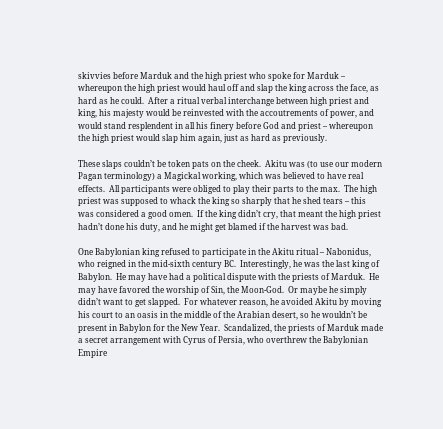skivvies before Marduk and the high priest who spoke for Marduk – whereupon the high priest would haul off and slap the king across the face, as hard as he could.  After a ritual verbal interchange between high priest and king, his majesty would be reinvested with the accoutrements of power, and would stand resplendent in all his finery before God and priest – whereupon the high priest would slap him again, just as hard as previously.

These slaps couldn’t be token pats on the cheek.  Akitu was (to use our modern Pagan terminology) a Magickal working, which was believed to have real effects.  All participants were obliged to play their parts to the max.  The high priest was supposed to whack the king so sharply that he shed tears – this was considered a good omen.  If the king didn’t cry, that meant the high priest hadn’t done his duty, and he might get blamed if the harvest was bad.

One Babylonian king refused to participate in the Akitu ritual – Nabonidus, who reigned in the mid-sixth century BC.  Interestingly, he was the last king of Babylon.  He may have had a political dispute with the priests of Marduk.  He may have favored the worship of Sin, the Moon-God.  Or maybe he simply didn’t want to get slapped.  For whatever reason, he avoided Akitu by moving his court to an oasis in the middle of the Arabian desert, so he wouldn’t be present in Babylon for the New Year.  Scandalized, the priests of Marduk made a secret arrangement with Cyrus of Persia, who overthrew the Babylonian Empire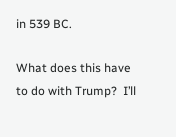in 539 BC.

What does this have to do with Trump?  I’ll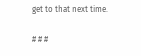get to that next time.

# # #